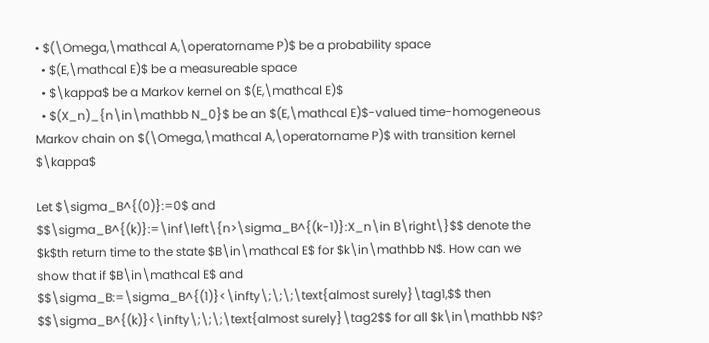• $(\Omega,\mathcal A,\operatorname P)$ be a probability space
  • $(E,\mathcal E)$ be a measureable space
  • $\kappa$ be a Markov kernel on $(E,\mathcal E)$
  • $(X_n)_{n\in\mathbb N_0}$ be an $(E,\mathcal E)$-valued time-homogeneous Markov chain on $(\Omega,\mathcal A,\operatorname P)$ with transition kernel $\kappa$

Let $\sigma_B^{(0)}:=0$ and $$\sigma_B^{(k)}:=\inf\left\{n>\sigma_B^{(k-1)}:X_n\in B\right\}$$ denote the $k$th return time to the state $B\in\mathcal E$ for $k\in\mathbb N$. How can we show that if $B\in\mathcal E$ and $$\sigma_B:=\sigma_B^{(1)}<\infty\;\;\;\text{almost surely}\tag1,$$ then $$\sigma_B^{(k)}<\infty\;\;\;\text{almost surely}\tag2$$ for all $k\in\mathbb N$?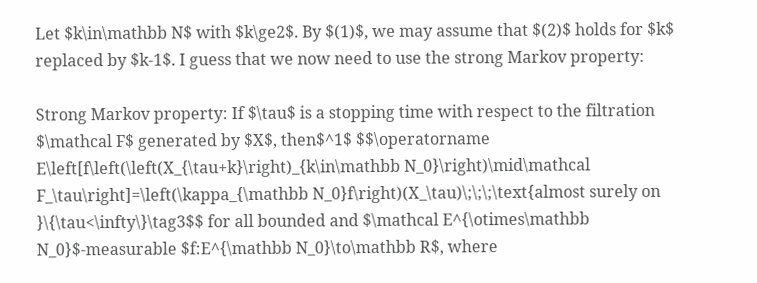Let $k\in\mathbb N$ with $k\ge2$. By $(1)$, we may assume that $(2)$ holds for $k$ replaced by $k-1$. I guess that we now need to use the strong Markov property:

Strong Markov property: If $\tau$ is a stopping time with respect to the filtration $\mathcal F$ generated by $X$, then$^1$ $$\operatorname E\left[f\left(\left(X_{\tau+k}\right)_{k\in\mathbb N_0}\right)\mid\mathcal F_\tau\right]=\left(\kappa_{\mathbb N_0}f\right)(X_\tau)\;\;\;\text{almost surely on }\{\tau<\infty\}\tag3$$ for all bounded and $\mathcal E^{\otimes\mathbb N_0}$-measurable $f:E^{\mathbb N_0}\to\mathbb R$, where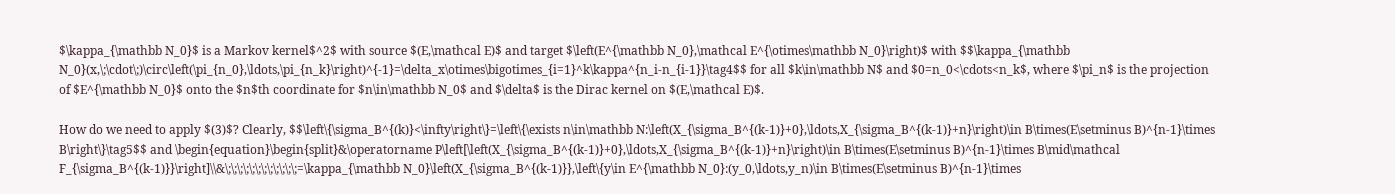$\kappa_{\mathbb N_0}$ is a Markov kernel$^2$ with source $(E,\mathcal E)$ and target $\left(E^{\mathbb N_0},\mathcal E^{\otimes\mathbb N_0}\right)$ with $$\kappa_{\mathbb N_0}(x,\;\cdot\;)\circ\left(\pi_{n_0},\ldots,\pi_{n_k}\right)^{-1}=\delta_x\otimes\bigotimes_{i=1}^k\kappa^{n_i-n_{i-1}}\tag4$$ for all $k\in\mathbb N$ and $0=n_0<\cdots<n_k$, where $\pi_n$ is the projection of $E^{\mathbb N_0}$ onto the $n$th coordinate for $n\in\mathbb N_0$ and $\delta$ is the Dirac kernel on $(E,\mathcal E)$.

How do we need to apply $(3)$? Clearly, $$\left\{\sigma_B^{(k)}<\infty\right\}=\left\{\exists n\in\mathbb N:\left(X_{\sigma_B^{(k-1)}+0},\ldots,X_{\sigma_B^{(k-1)}+n}\right)\in B\times(E\setminus B)^{n-1}\times B\right\}\tag5$$ and \begin{equation}\begin{split}&\operatorname P\left[\left(X_{\sigma_B^{(k-1)}+0},\ldots,X_{\sigma_B^{(k-1)}+n}\right)\in B\times(E\setminus B)^{n-1}\times B\mid\mathcal F_{\sigma_B^{(k-1)}}\right]\\&\;\;\;\;\;\;\;\;\;\;\;\;=\kappa_{\mathbb N_0}\left(X_{\sigma_B^{(k-1)}},\left\{y\in E^{\mathbb N_0}:(y_0,\ldots,y_n)\in B\times(E\setminus B)^{n-1}\times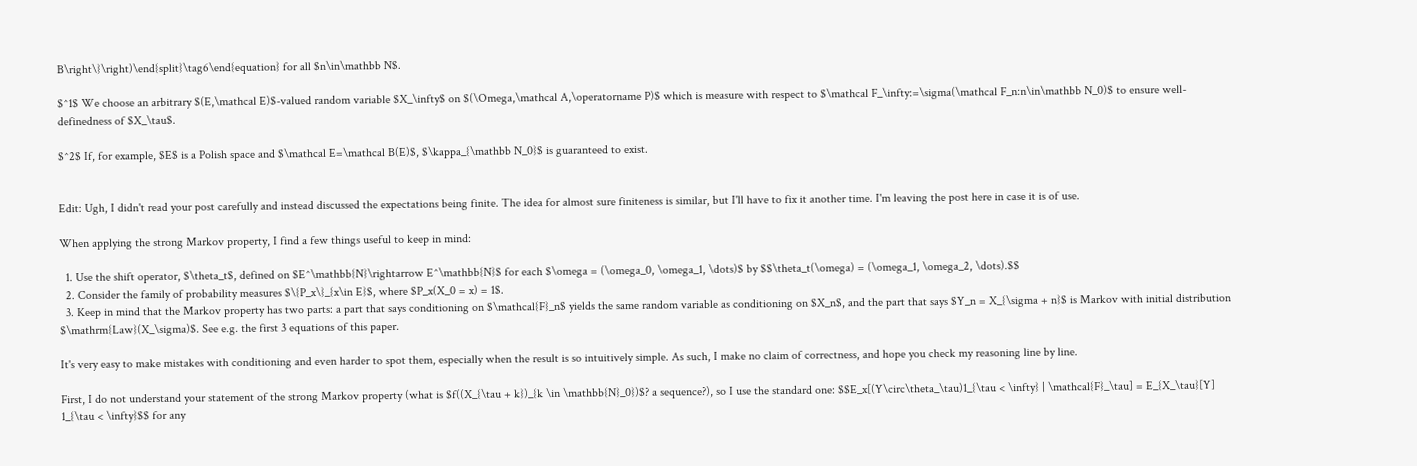B\right\}\right)\end{split}\tag6\end{equation} for all $n\in\mathbb N$.

$^1$ We choose an arbitrary $(E,\mathcal E)$-valued random variable $X_\infty$ on $(\Omega,\mathcal A,\operatorname P)$ which is measure with respect to $\mathcal F_\infty:=\sigma(\mathcal F_n:n\in\mathbb N_0)$ to ensure well-definedness of $X_\tau$.

$^2$ If, for example, $E$ is a Polish space and $\mathcal E=\mathcal B(E)$, $\kappa_{\mathbb N_0}$ is guaranteed to exist.


Edit: Ugh, I didn't read your post carefully and instead discussed the expectations being finite. The idea for almost sure finiteness is similar, but I'll have to fix it another time. I'm leaving the post here in case it is of use.

When applying the strong Markov property, I find a few things useful to keep in mind:

  1. Use the shift operator, $\theta_t$, defined on $E^\mathbb{N}\rightarrow E^\mathbb{N}$ for each $\omega = (\omega_0, \omega_1, \dots)$ by $$\theta_t(\omega) = (\omega_1, \omega_2, \dots).$$
  2. Consider the family of probability measures $\{P_x\}_{x\in E}$, where $P_x(X_0 = x) = 1$.
  3. Keep in mind that the Markov property has two parts: a part that says conditioning on $\mathcal{F}_n$ yields the same random variable as conditioning on $X_n$, and the part that says $Y_n = X_{\sigma + n}$ is Markov with initial distribution $\mathrm{Law}(X_\sigma)$. See e.g. the first 3 equations of this paper.

It's very easy to make mistakes with conditioning and even harder to spot them, especially when the result is so intuitively simple. As such, I make no claim of correctness, and hope you check my reasoning line by line.

First, I do not understand your statement of the strong Markov property (what is $f((X_{\tau + k})_{k \in \mathbb{N}_0})$? a sequence?), so I use the standard one: $$E_x[(Y\circ\theta_\tau)1_{\tau < \infty} | \mathcal{F}_\tau] = E_{X_\tau}[Y] 1_{\tau < \infty}$$ for any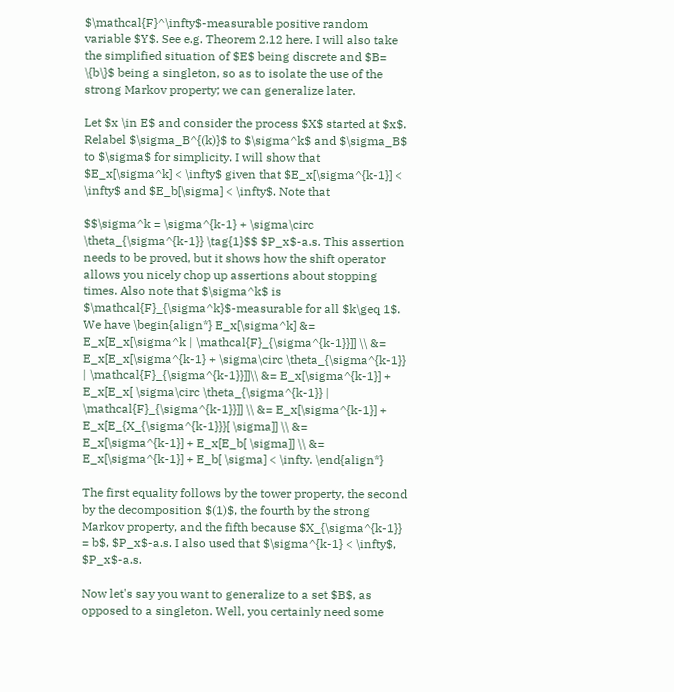$\mathcal{F}^\infty$-measurable positive random variable $Y$. See e.g. Theorem 2.12 here. I will also take the simplified situation of $E$ being discrete and $B= \{b\}$ being a singleton, so as to isolate the use of the strong Markov property; we can generalize later.

Let $x \in E$ and consider the process $X$ started at $x$. Relabel $\sigma_B^{(k)}$ to $\sigma^k$ and $\sigma_B$ to $\sigma$ for simplicity. I will show that $E_x[\sigma^k] < \infty$ given that $E_x[\sigma^{k-1}] < \infty$ and $E_b[\sigma] < \infty$. Note that

$$\sigma^k = \sigma^{k-1} + \sigma\circ \theta_{\sigma^{k-1}} \tag{1}$$ $P_x$-a.s. This assertion needs to be proved, but it shows how the shift operator allows you nicely chop up assertions about stopping times. Also note that $\sigma^k$ is $\mathcal{F}_{\sigma^k}$-measurable for all $k\geq 1$. We have \begin{align*} E_x[\sigma^k] &= E_x[E_x[\sigma^k | \mathcal{F}_{\sigma^{k-1}}]] \\ &= E_x[E_x[\sigma^{k-1} + \sigma\circ \theta_{\sigma^{k-1}} | \mathcal{F}_{\sigma^{k-1}}]]\\ &= E_x[\sigma^{k-1}] + E_x[E_x[ \sigma\circ \theta_{\sigma^{k-1}} | \mathcal{F}_{\sigma^{k-1}}]] \\ &= E_x[\sigma^{k-1}] + E_x[E_{X_{\sigma^{k-1}}}[ \sigma]] \\ &= E_x[\sigma^{k-1}] + E_x[E_b[ \sigma]] \\ &= E_x[\sigma^{k-1}] + E_b[ \sigma] < \infty. \end{align*}

The first equality follows by the tower property, the second by the decomposition $(1)$, the fourth by the strong Markov property, and the fifth because $X_{\sigma^{k-1}} = b$, $P_x$-a.s. I also used that $\sigma^{k-1} < \infty$, $P_x$-a.s.

Now let's say you want to generalize to a set $B$, as opposed to a singleton. Well, you certainly need some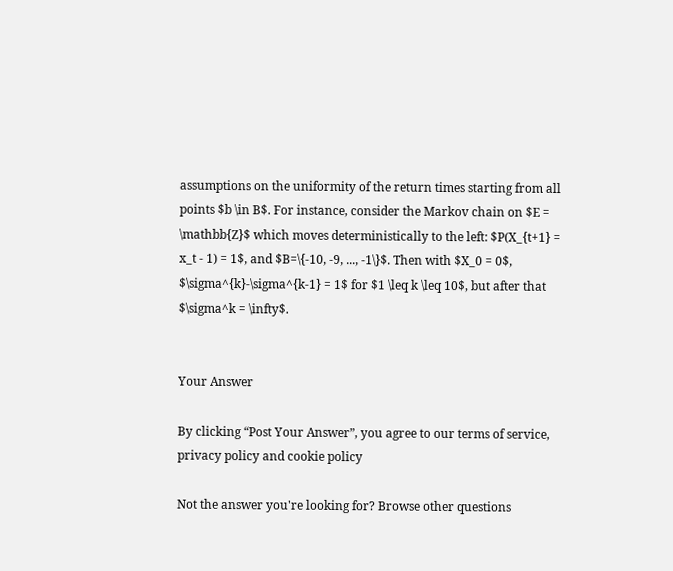assumptions on the uniformity of the return times starting from all points $b \in B$. For instance, consider the Markov chain on $E = \mathbb{Z}$ which moves deterministically to the left: $P(X_{t+1} = x_t - 1) = 1$, and $B=\{-10, -9, ..., -1\}$. Then with $X_0 = 0$, $\sigma^{k}-\sigma^{k-1} = 1$ for $1 \leq k \leq 10$, but after that $\sigma^k = \infty$.


Your Answer

By clicking “Post Your Answer”, you agree to our terms of service, privacy policy and cookie policy

Not the answer you're looking for? Browse other questions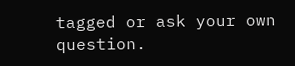tagged or ask your own question.